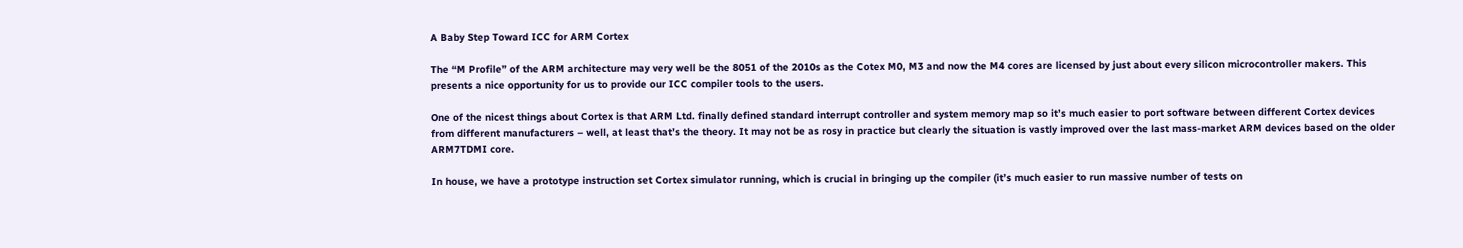A Baby Step Toward ICC for ARM Cortex

The “M Profile” of the ARM architecture may very well be the 8051 of the 2010s as the Cotex M0, M3 and now the M4 cores are licensed by just about every silicon microcontroller makers. This presents a nice opportunity for us to provide our ICC compiler tools to the users.

One of the nicest things about Cortex is that ARM Ltd. finally defined standard interrupt controller and system memory map so it’s much easier to port software between different Cortex devices from different manufacturers – well, at least that’s the theory. It may not be as rosy in practice but clearly the situation is vastly improved over the last mass-market ARM devices based on the older ARM7TDMI core.

In house, we have a prototype instruction set Cortex simulator running, which is crucial in bringing up the compiler (it’s much easier to run massive number of tests on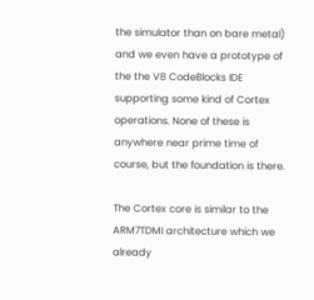the simulator than on bare metal) and we even have a prototype of the the V8 CodeBlocks IDE supporting some kind of Cortex operations. None of these is anywhere near prime time of course, but the foundation is there.

The Cortex core is similar to the ARM7TDMI architecture which we already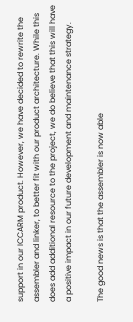support in our ICCARM product. However, we have decided to rewrite the assembler and linker, to better fit with our product architecture. While this does add additional resource to the project, we do believe that this will have a positive impact in our future development and maintenance strategy.

The good news is that the assembler is now able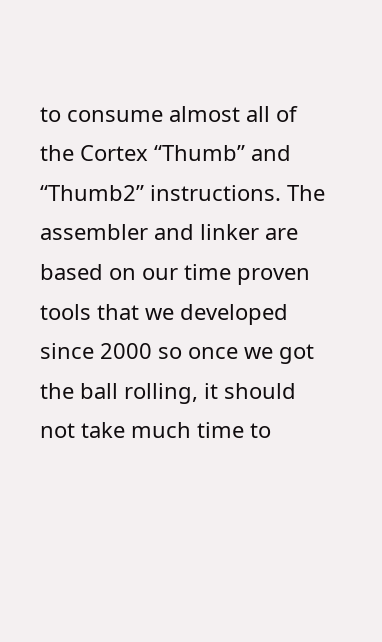to consume almost all of the Cortex “Thumb” and “Thumb2” instructions. The assembler and linker are based on our time proven tools that we developed since 2000 so once we got the ball rolling, it should not take much time to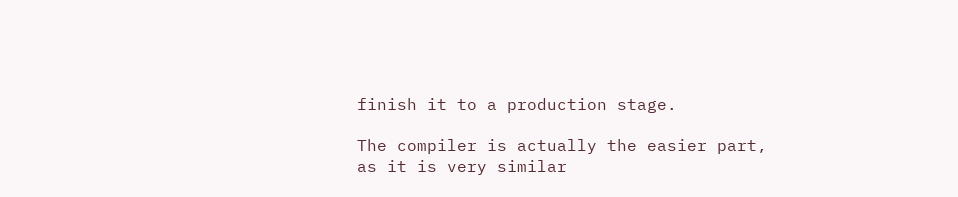finish it to a production stage.

The compiler is actually the easier part, as it is very similar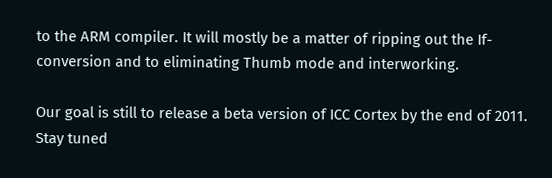to the ARM compiler. It will mostly be a matter of ripping out the If-conversion and to eliminating Thumb mode and interworking.

Our goal is still to release a beta version of ICC Cortex by the end of 2011. Stay tuned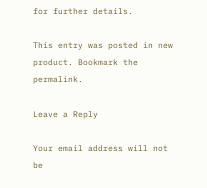for further details.

This entry was posted in new product. Bookmark the permalink.

Leave a Reply

Your email address will not be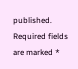published. Required fields are marked *